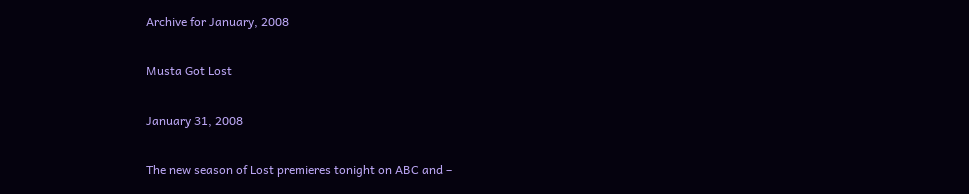Archive for January, 2008

Musta Got Lost

January 31, 2008

The new season of Lost premieres tonight on ABC and –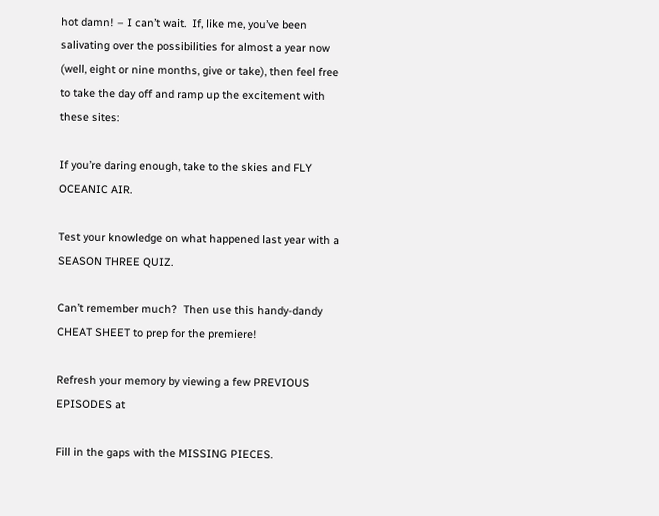hot damn! – I can’t wait.  If, like me, you’ve been salivating over the possibilities for almost a year now (well, eight or nine months, give or take), then feel free to take the day off and ramp up the excitement with these sites:

If you’re daring enough, take to the skies and FLY OCEANIC AIR.

Test your knowledge on what happened last year with a SEASON THREE QUIZ.

Can’t remember much?  Then use this handy-dandy CHEAT SHEET to prep for the premiere!

Refresh your memory by viewing a few PREVIOUS EPISODES at

Fill in the gaps with the MISSING PIECES.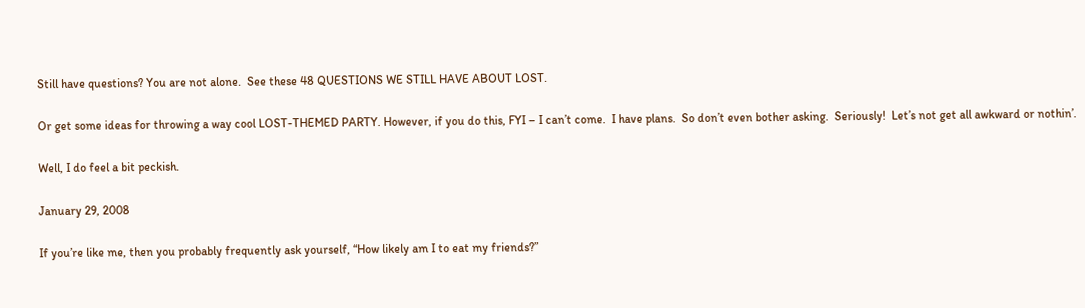Still have questions? You are not alone.  See these 48 QUESTIONS WE STILL HAVE ABOUT LOST.

Or get some ideas for throwing a way cool LOST-THEMED PARTY. However, if you do this, FYI – I can’t come.  I have plans.  So don’t even bother asking.  Seriously!  Let’s not get all awkward or nothin’.

Well, I do feel a bit peckish.

January 29, 2008

If you’re like me, then you probably frequently ask yourself, “How likely am I to eat my friends?”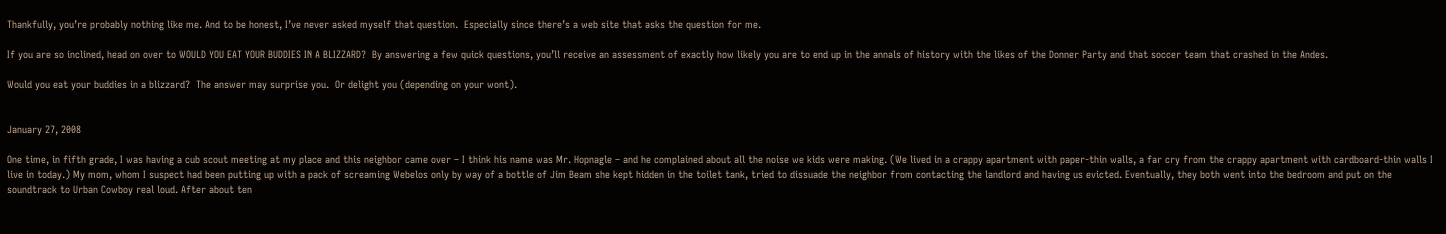Thankfully, you’re probably nothing like me. And to be honest, I’ve never asked myself that question.  Especially since there’s a web site that asks the question for me.

If you are so inclined, head on over to WOULD YOU EAT YOUR BUDDIES IN A BLIZZARD?  By answering a few quick questions, you’ll receive an assessment of exactly how likely you are to end up in the annals of history with the likes of the Donner Party and that soccer team that crashed in the Andes.

Would you eat your buddies in a blizzard?  The answer may surprise you.  Or delight you (depending on your wont).


January 27, 2008

One time, in fifth grade, I was having a cub scout meeting at my place and this neighbor came over – I think his name was Mr. Hopnagle – and he complained about all the noise we kids were making. (We lived in a crappy apartment with paper-thin walls, a far cry from the crappy apartment with cardboard-thin walls I live in today.) My mom, whom I suspect had been putting up with a pack of screaming Webelos only by way of a bottle of Jim Beam she kept hidden in the toilet tank, tried to dissuade the neighbor from contacting the landlord and having us evicted. Eventually, they both went into the bedroom and put on the soundtrack to Urban Cowboy real loud. After about ten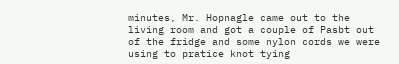minutes, Mr. Hopnagle came out to the living room and got a couple of Pasbt out of the fridge and some nylon cords we were using to pratice knot tying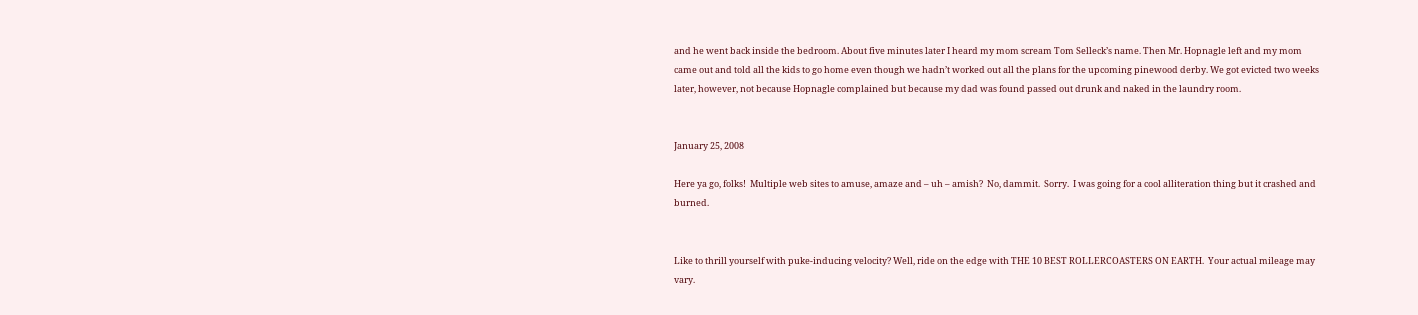and he went back inside the bedroom. About five minutes later I heard my mom scream Tom Selleck’s name. Then Mr. Hopnagle left and my mom came out and told all the kids to go home even though we hadn’t worked out all the plans for the upcoming pinewood derby. We got evicted two weeks later, however, not because Hopnagle complained but because my dad was found passed out drunk and naked in the laundry room.


January 25, 2008

Here ya go, folks!  Multiple web sites to amuse, amaze and – uh – amish?  No, dammit.  Sorry.  I was going for a cool alliteration thing but it crashed and burned.


Like to thrill yourself with puke-inducing velocity? Well, ride on the edge with THE 10 BEST ROLLERCOASTERS ON EARTH.  Your actual mileage may vary.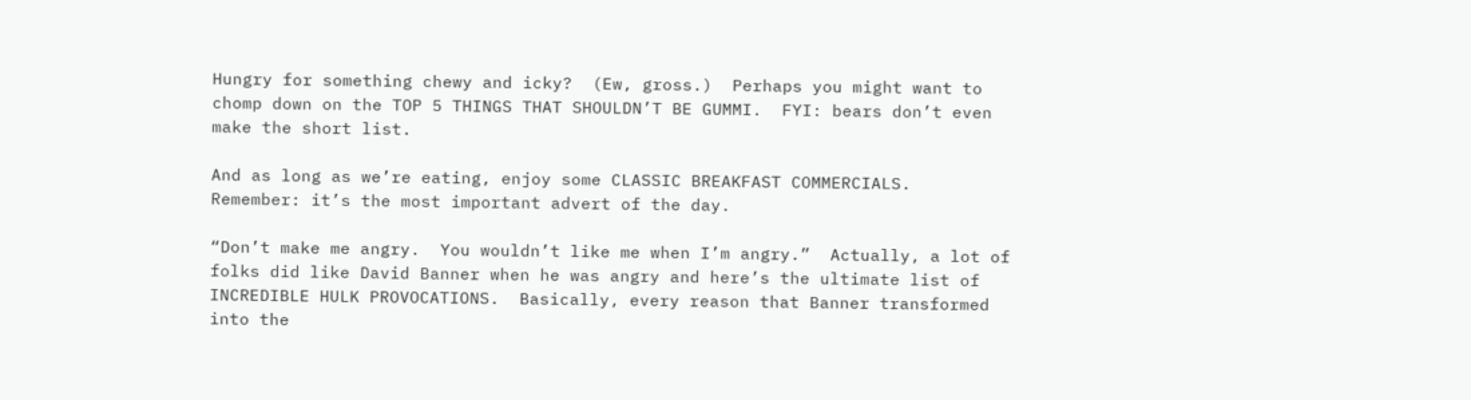Hungry for something chewy and icky?  (Ew, gross.)  Perhaps you might want to chomp down on the TOP 5 THINGS THAT SHOULDN’T BE GUMMI.  FYI: bears don’t even make the short list.

And as long as we’re eating, enjoy some CLASSIC BREAKFAST COMMERCIALS.  Remember: it’s the most important advert of the day.

“Don’t make me angry.  You wouldn’t like me when I’m angry.”  Actually, a lot of folks did like David Banner when he was angry and here’s the ultimate list of INCREDIBLE HULK PROVOCATIONS.  Basically, every reason that Banner transformed into the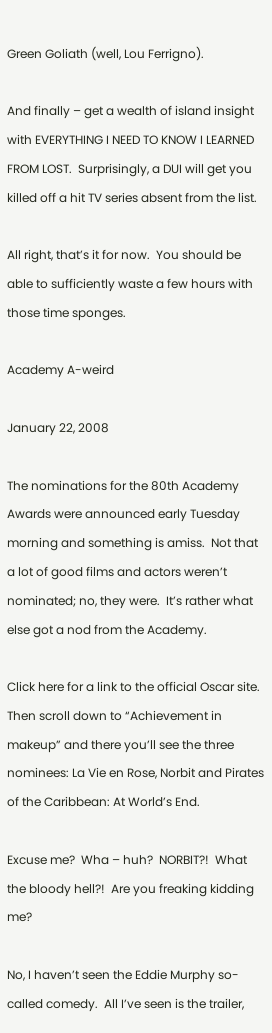Green Goliath (well, Lou Ferrigno).

And finally – get a wealth of island insight with EVERYTHING I NEED TO KNOW I LEARNED FROM LOST.  Surprisingly, a DUI will get you killed off a hit TV series absent from the list.

All right, that’s it for now.  You should be able to sufficiently waste a few hours with those time sponges.

Academy A-weird

January 22, 2008

The nominations for the 80th Academy Awards were announced early Tuesday morning and something is amiss.  Not that a lot of good films and actors weren’t nominated; no, they were.  It’s rather what else got a nod from the Academy.

Click here for a link to the official Oscar site. Then scroll down to “Achievement in makeup” and there you’ll see the three nominees: La Vie en Rose, Norbit and Pirates of the Caribbean: At World’s End.

Excuse me?  Wha – huh?  NORBIT?!  What the bloody hell?!  Are you freaking kidding me?

No, I haven’t seen the Eddie Murphy so-called comedy.  All I’ve seen is the trailer,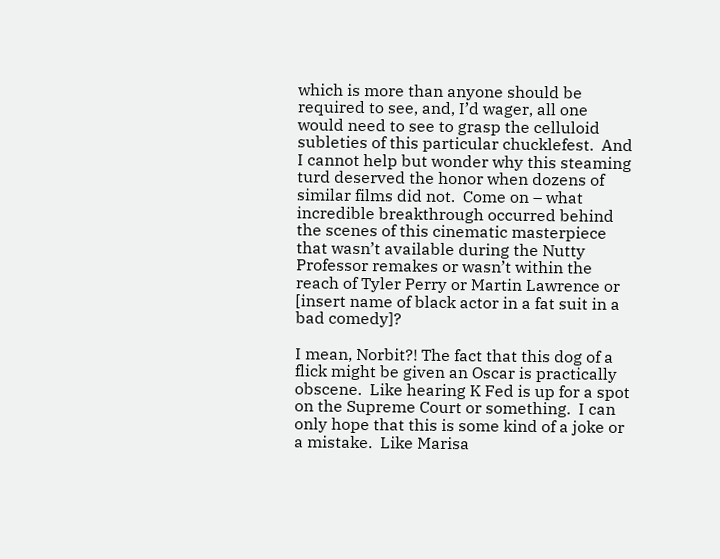which is more than anyone should be required to see, and, I’d wager, all one would need to see to grasp the celluloid subleties of this particular chucklefest.  And I cannot help but wonder why this steaming turd deserved the honor when dozens of similar films did not.  Come on – what incredible breakthrough occurred behind the scenes of this cinematic masterpiece that wasn’t available during the Nutty Professor remakes or wasn’t within the reach of Tyler Perry or Martin Lawrence or [insert name of black actor in a fat suit in a bad comedy]?

I mean, Norbit?! The fact that this dog of a flick might be given an Oscar is practically obscene.  Like hearing K Fed is up for a spot on the Supreme Court or something.  I can only hope that this is some kind of a joke or a mistake.  Like Marisa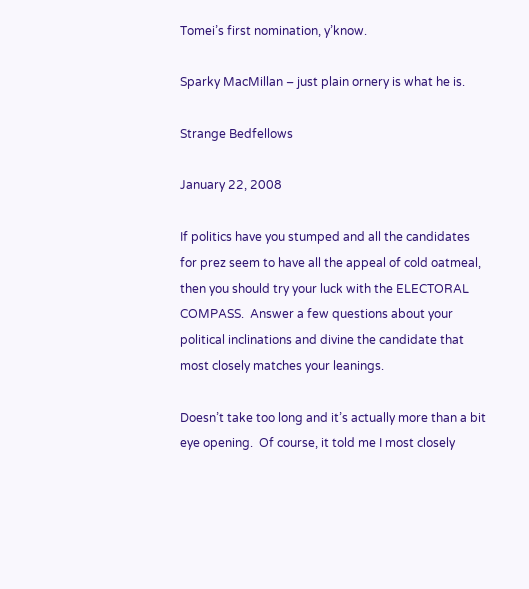Tomei’s first nomination, y’know.

Sparky MacMillan – just plain ornery is what he is.

Strange Bedfellows

January 22, 2008

If politics have you stumped and all the candidates for prez seem to have all the appeal of cold oatmeal, then you should try your luck with the ELECTORAL COMPASS.  Answer a few questions about your political inclinations and divine the candidate that most closely matches your leanings.

Doesn’t take too long and it’s actually more than a bit eye opening.  Of course, it told me I most closely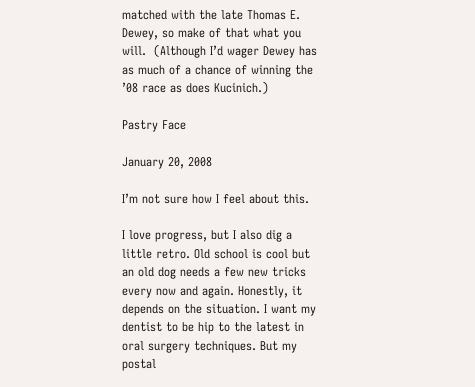matched with the late Thomas E. Dewey, so make of that what you will.  (Although I’d wager Dewey has as much of a chance of winning the ’08 race as does Kucinich.)

Pastry Face

January 20, 2008

I’m not sure how I feel about this.

I love progress, but I also dig a little retro. Old school is cool but an old dog needs a few new tricks every now and again. Honestly, it depends on the situation. I want my dentist to be hip to the latest in oral surgery techniques. But my postal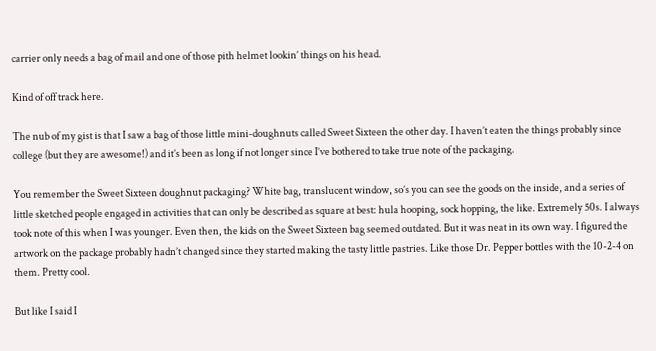carrier only needs a bag of mail and one of those pith helmet lookin’ things on his head.

Kind of off track here.

The nub of my gist is that I saw a bag of those little mini-doughnuts called Sweet Sixteen the other day. I haven’t eaten the things probably since college (but they are awesome!) and it’s been as long if not longer since I’ve bothered to take true note of the packaging.

You remember the Sweet Sixteen doughnut packaging? White bag, translucent window, so’s you can see the goods on the inside, and a series of little sketched people engaged in activities that can only be described as square at best: hula hooping, sock hopping, the like. Extremely 50s. I always took note of this when I was younger. Even then, the kids on the Sweet Sixteen bag seemed outdated. But it was neat in its own way. I figured the artwork on the package probably hadn’t changed since they started making the tasty little pastries. Like those Dr. Pepper bottles with the 10-2-4 on them. Pretty cool.

But like I said I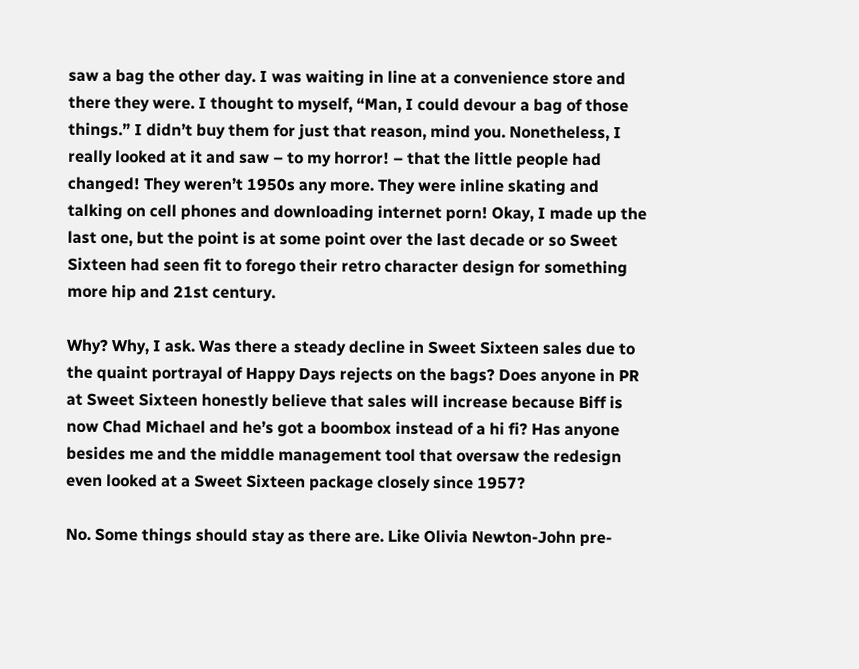saw a bag the other day. I was waiting in line at a convenience store and there they were. I thought to myself, “Man, I could devour a bag of those things.” I didn’t buy them for just that reason, mind you. Nonetheless, I really looked at it and saw – to my horror! – that the little people had changed! They weren’t 1950s any more. They were inline skating and talking on cell phones and downloading internet porn! Okay, I made up the last one, but the point is at some point over the last decade or so Sweet Sixteen had seen fit to forego their retro character design for something more hip and 21st century.

Why? Why, I ask. Was there a steady decline in Sweet Sixteen sales due to the quaint portrayal of Happy Days rejects on the bags? Does anyone in PR at Sweet Sixteen honestly believe that sales will increase because Biff is now Chad Michael and he’s got a boombox instead of a hi fi? Has anyone besides me and the middle management tool that oversaw the redesign even looked at a Sweet Sixteen package closely since 1957?

No. Some things should stay as there are. Like Olivia Newton-John pre-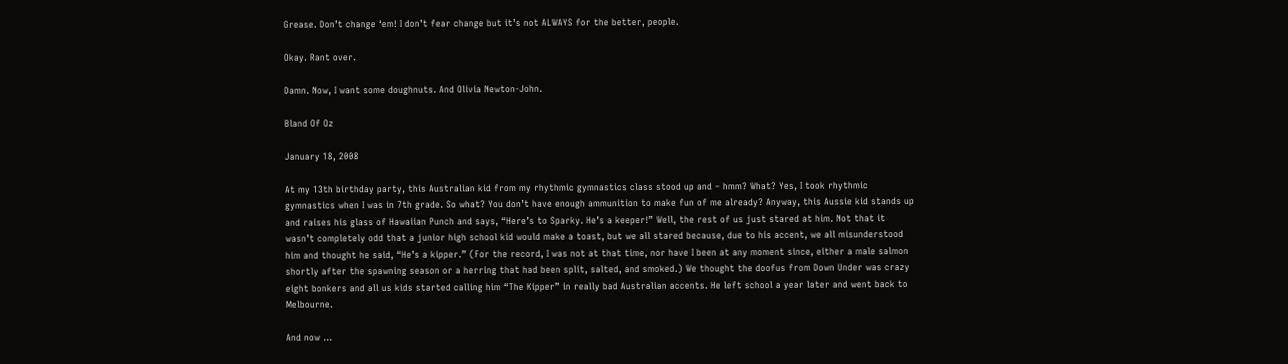Grease. Don’t change ‘em! I don’t fear change but it’s not ALWAYS for the better, people.

Okay. Rant over.

Damn. Now, I want some doughnuts. And Olivia Newton-John.

Bland Of Oz

January 18, 2008

At my 13th birthday party, this Australian kid from my rhythmic gymnastics class stood up and – hmm? What? Yes, I took rhythmic gymnastics when I was in 7th grade. So what? You don’t have enough ammunition to make fun of me already? Anyway, this Aussie kid stands up and raises his glass of Hawaiian Punch and says, “Here’s to Sparky. He’s a keeper!” Well, the rest of us just stared at him. Not that it wasn’t completely odd that a junior high school kid would make a toast, but we all stared because, due to his accent, we all misunderstood him and thought he said, “He’s a kipper.” (For the record, I was not at that time, nor have I been at any moment since, either a male salmon shortly after the spawning season or a herring that had been split, salted, and smoked.) We thought the doofus from Down Under was crazy eight bonkers and all us kids started calling him “The Kipper” in really bad Australian accents. He left school a year later and went back to Melbourne.

And now …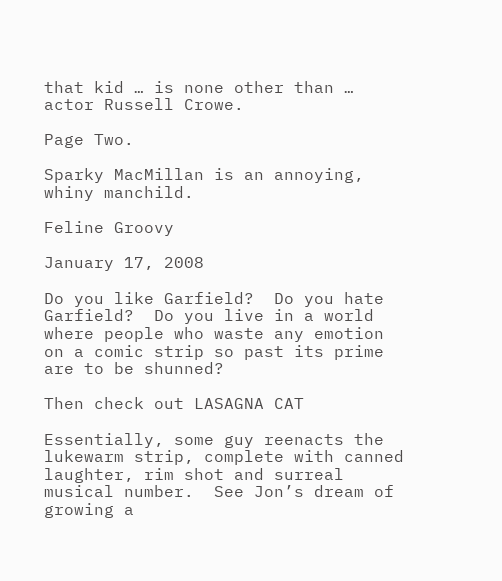that kid … is none other than … actor Russell Crowe.

Page Two.

Sparky MacMillan is an annoying, whiny manchild.

Feline Groovy

January 17, 2008

Do you like Garfield?  Do you hate Garfield?  Do you live in a world where people who waste any emotion on a comic strip so past its prime are to be shunned?

Then check out LASAGNA CAT

Essentially, some guy reenacts the lukewarm strip, complete with canned laughter, rim shot and surreal musical number.  See Jon’s dream of growing a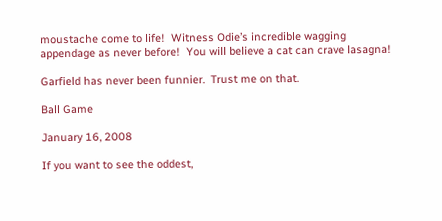moustache come to life!  Witness Odie’s incredible wagging appendage as never before!  You will believe a cat can crave lasagna!

Garfield has never been funnier.  Trust me on that.

Ball Game

January 16, 2008

If you want to see the oddest,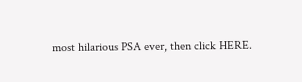most hilarious PSA ever, then click HERE.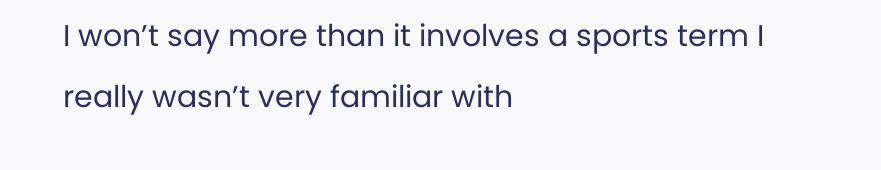I won’t say more than it involves a sports term I really wasn’t very familiar with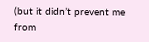(but it didn’t prevent me from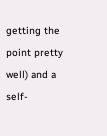getting the point pretty well) and a self-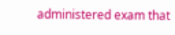administered exam that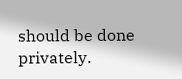should be done privately.